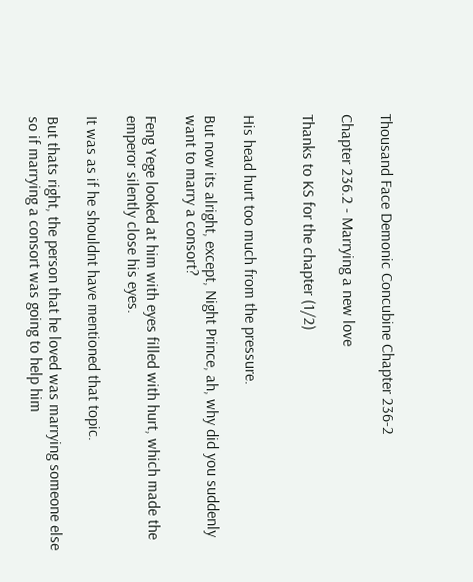Thousand Face Demonic Concubine Chapter 236-2

Chapter 236.2 - Marrying a new love

Thanks to KS for the chapter (1/2)


His head hurt too much from the pressure.

But now its alright, except, Night Prince, ah, why did you suddenly want to marry a consort?

Feng Yege looked at him with eyes filled with hurt, which made the emperor silently close his eyes.

It was as if he shouldnt have mentioned that topic.

But thats right, the person that he loved was marrying someone else so if marrying a consort was going to help him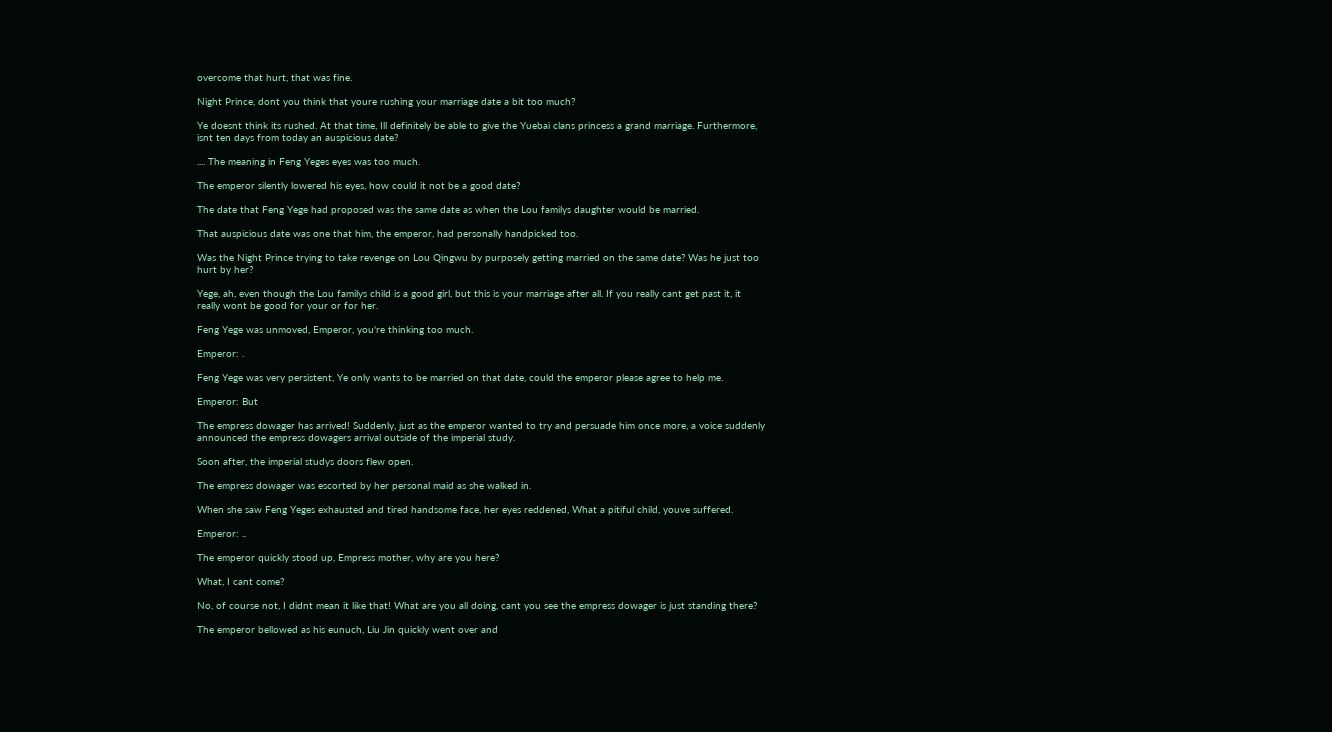overcome that hurt, that was fine.

Night Prince, dont you think that youre rushing your marriage date a bit too much?

Ye doesnt think its rushed. At that time, Ill definitely be able to give the Yuebai clans princess a grand marriage. Furthermore, isnt ten days from today an auspicious date?

.... The meaning in Feng Yeges eyes was too much.

The emperor silently lowered his eyes, how could it not be a good date?

The date that Feng Yege had proposed was the same date as when the Lou familys daughter would be married.

That auspicious date was one that him, the emperor, had personally handpicked too.

Was the Night Prince trying to take revenge on Lou Qingwu by purposely getting married on the same date? Was he just too hurt by her?

Yege, ah, even though the Lou familys child is a good girl, but this is your marriage after all. If you really cant get past it, it really wont be good for your or for her.

Feng Yege was unmoved, Emperor, you're thinking too much.

Emperor: .

Feng Yege was very persistent, Ye only wants to be married on that date, could the emperor please agree to help me.

Emperor: But

The empress dowager has arrived! Suddenly, just as the emperor wanted to try and persuade him once more, a voice suddenly announced the empress dowagers arrival outside of the imperial study.

Soon after, the imperial studys doors flew open.

The empress dowager was escorted by her personal maid as she walked in.

When she saw Feng Yeges exhausted and tired handsome face, her eyes reddened, What a pitiful child, youve suffered.

Emperor: ..

The emperor quickly stood up, Empress mother, why are you here?

What, I cant come?

No, of course not, I didnt mean it like that! What are you all doing, cant you see the empress dowager is just standing there?

The emperor bellowed as his eunuch, Liu Jin quickly went over and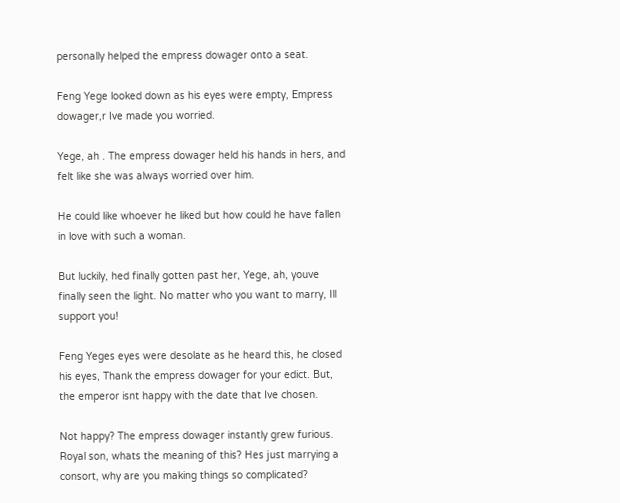personally helped the empress dowager onto a seat.

Feng Yege looked down as his eyes were empty, Empress dowager,r Ive made you worried.

Yege, ah . The empress dowager held his hands in hers, and felt like she was always worried over him.

He could like whoever he liked but how could he have fallen in love with such a woman.

But luckily, hed finally gotten past her, Yege, ah, youve finally seen the light. No matter who you want to marry, Ill support you!

Feng Yeges eyes were desolate as he heard this, he closed his eyes, Thank the empress dowager for your edict. But, the emperor isnt happy with the date that Ive chosen.

Not happy? The empress dowager instantly grew furious. Royal son, whats the meaning of this? Hes just marrying a consort, why are you making things so complicated?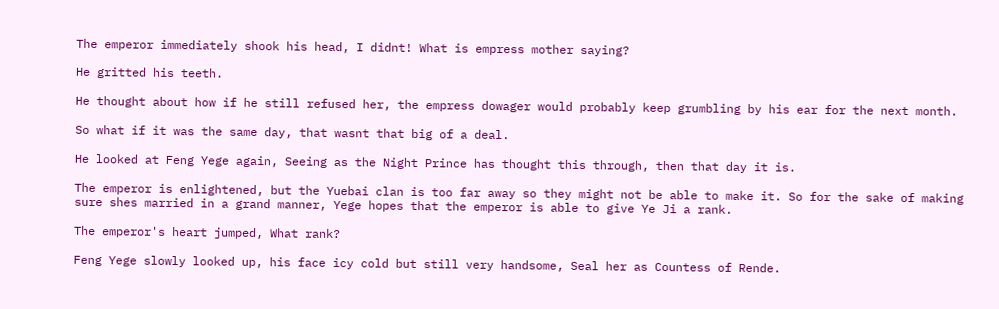The emperor immediately shook his head, I didnt! What is empress mother saying?

He gritted his teeth.

He thought about how if he still refused her, the empress dowager would probably keep grumbling by his ear for the next month.

So what if it was the same day, that wasnt that big of a deal.

He looked at Feng Yege again, Seeing as the Night Prince has thought this through, then that day it is.

The emperor is enlightened, but the Yuebai clan is too far away so they might not be able to make it. So for the sake of making sure shes married in a grand manner, Yege hopes that the emperor is able to give Ye Ji a rank.

The emperor's heart jumped, What rank?

Feng Yege slowly looked up, his face icy cold but still very handsome, Seal her as Countess of Rende.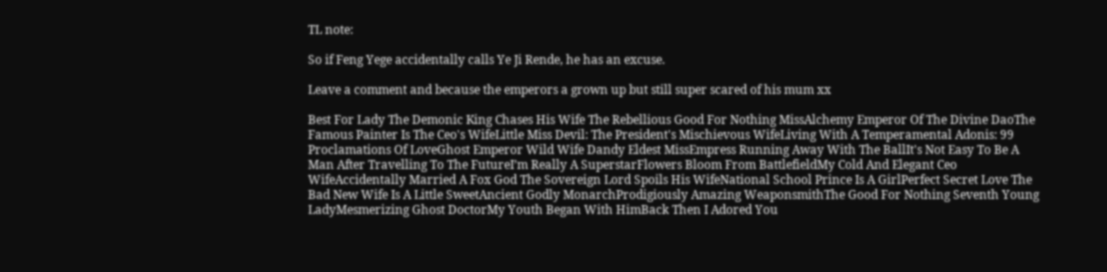TL note:

So if Feng Yege accidentally calls Ye Ji Rende, he has an excuse.

Leave a comment and because the emperors a grown up but still super scared of his mum xx

Best For Lady The Demonic King Chases His Wife The Rebellious Good For Nothing MissAlchemy Emperor Of The Divine DaoThe Famous Painter Is The Ceo's WifeLittle Miss Devil: The President's Mischievous WifeLiving With A Temperamental Adonis: 99 Proclamations Of LoveGhost Emperor Wild Wife Dandy Eldest MissEmpress Running Away With The BallIt's Not Easy To Be A Man After Travelling To The FutureI’m Really A SuperstarFlowers Bloom From BattlefieldMy Cold And Elegant Ceo WifeAccidentally Married A Fox God The Sovereign Lord Spoils His WifeNational School Prince Is A GirlPerfect Secret Love The Bad New Wife Is A Little SweetAncient Godly MonarchProdigiously Amazing WeaponsmithThe Good For Nothing Seventh Young LadyMesmerizing Ghost DoctorMy Youth Began With HimBack Then I Adored You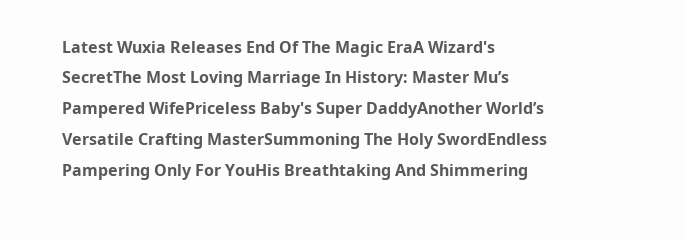Latest Wuxia Releases End Of The Magic EraA Wizard's SecretThe Most Loving Marriage In History: Master Mu’s Pampered WifePriceless Baby's Super DaddyAnother World’s Versatile Crafting MasterSummoning The Holy SwordEndless Pampering Only For YouHis Breathtaking And Shimmering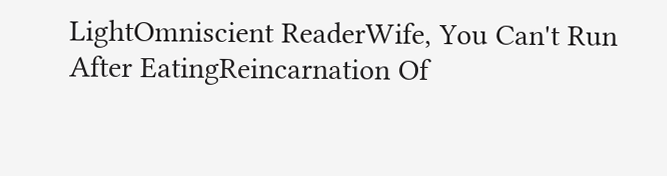LightOmniscient ReaderWife, You Can't Run After EatingReincarnation Of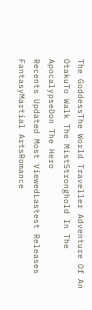The GoddessThe World Traveller Adventure Of An OtakuTo Walk The MistStronghold In The ApocalypseDon The Hero
Recents Updated Most ViewedLastest Releases
FantasyMartial ArtsRomance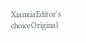XianxiaEditor's choiceOriginal